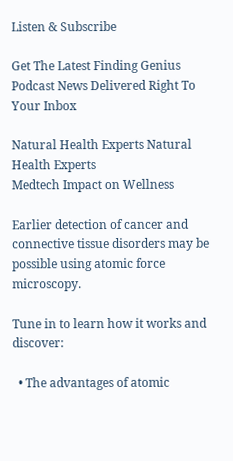Listen & Subscribe

Get The Latest Finding Genius Podcast News Delivered Right To Your Inbox

Natural Health Experts Natural Health Experts
Medtech Impact on Wellness

Earlier detection of cancer and connective tissue disorders may be possible using atomic force microscopy.

Tune in to learn how it works and discover:

  • The advantages of atomic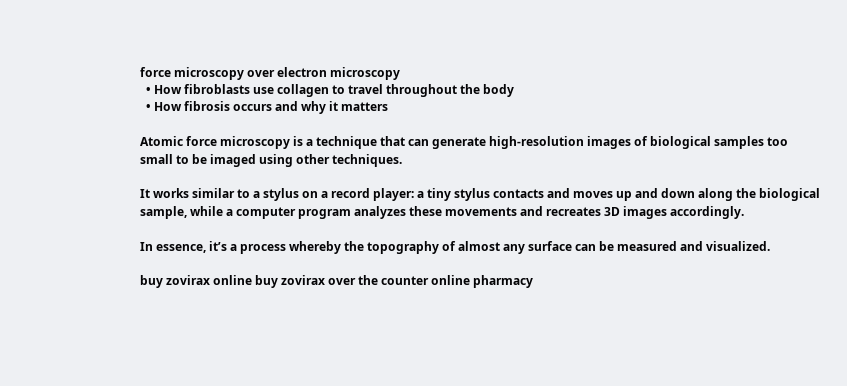force microscopy over electron microscopy
  • How fibroblasts use collagen to travel throughout the body
  • How fibrosis occurs and why it matters

Atomic force microscopy is a technique that can generate high-resolution images of biological samples too small to be imaged using other techniques.

It works similar to a stylus on a record player: a tiny stylus contacts and moves up and down along the biological sample, while a computer program analyzes these movements and recreates 3D images accordingly.

In essence, it’s a process whereby the topography of almost any surface can be measured and visualized.

buy zovirax online buy zovirax over the counter online pharmacy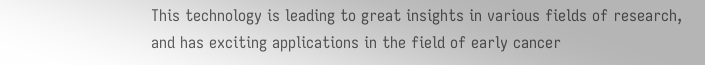This technology is leading to great insights in various fields of research, and has exciting applications in the field of early cancer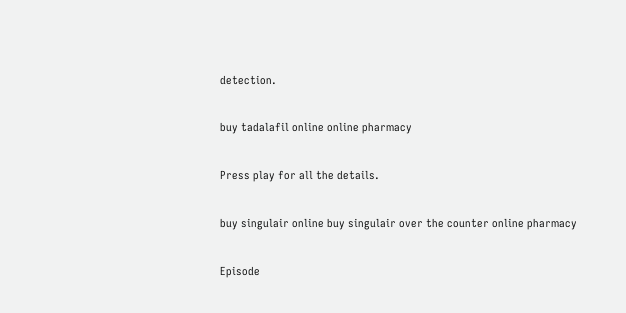detection.

buy tadalafil online online pharmacy

Press play for all the details.

buy singulair online buy singulair over the counter online pharmacy

Episode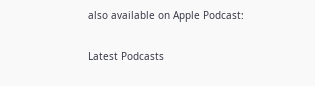also available on Apple Podcast:

Latest Podcasts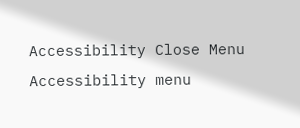Accessibility Close Menu
Accessibility menu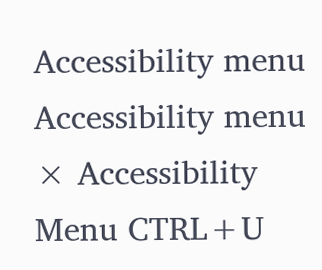Accessibility menu Accessibility menu
× Accessibility Menu CTRL+U